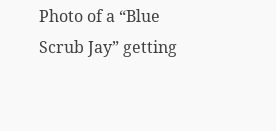Photo of a “Blue Scrub Jay” getting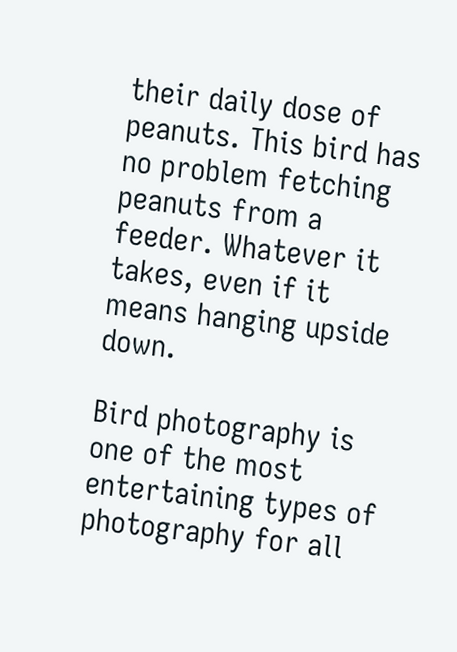their daily dose of peanuts. This bird has no problem fetching peanuts from a feeder. Whatever it takes, even if it means hanging upside down.

Bird photography is one of the most entertaining types of photography for all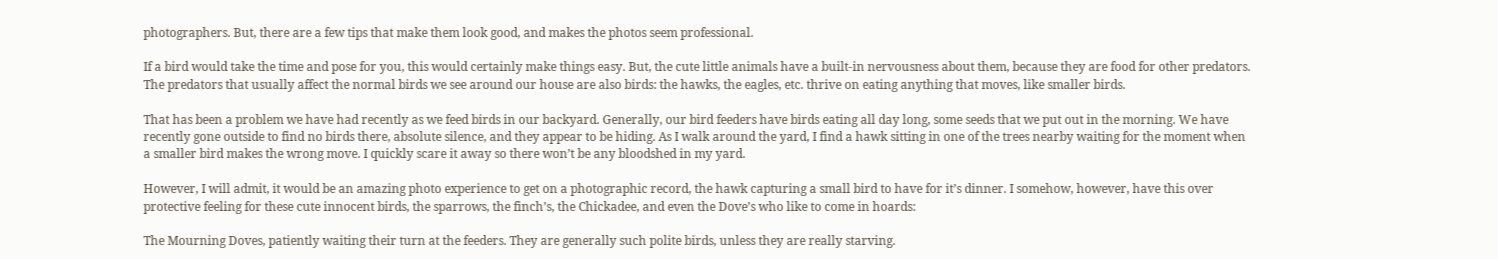photographers. But, there are a few tips that make them look good, and makes the photos seem professional.

If a bird would take the time and pose for you, this would certainly make things easy. But, the cute little animals have a built-in nervousness about them, because they are food for other predators. The predators that usually affect the normal birds we see around our house are also birds: the hawks, the eagles, etc. thrive on eating anything that moves, like smaller birds.

That has been a problem we have had recently as we feed birds in our backyard. Generally, our bird feeders have birds eating all day long, some seeds that we put out in the morning. We have recently gone outside to find no birds there, absolute silence, and they appear to be hiding. As I walk around the yard, I find a hawk sitting in one of the trees nearby waiting for the moment when a smaller bird makes the wrong move. I quickly scare it away so there won’t be any bloodshed in my yard.

However, I will admit, it would be an amazing photo experience to get on a photographic record, the hawk capturing a small bird to have for it’s dinner. I somehow, however, have this over protective feeling for these cute innocent birds, the sparrows, the finch’s, the Chickadee, and even the Dove’s who like to come in hoards:

The Mourning Doves, patiently waiting their turn at the feeders. They are generally such polite birds, unless they are really starving.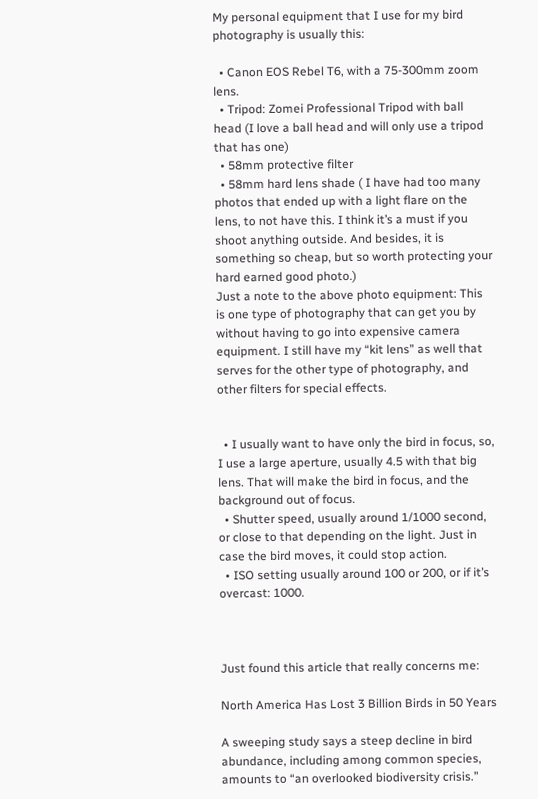My personal equipment that I use for my bird photography is usually this:

  • Canon EOS Rebel T6, with a 75-300mm zoom lens.
  • Tripod: Zomei Professional Tripod with ball head (I love a ball head and will only use a tripod that has one)
  • 58mm protective filter
  • 58mm hard lens shade ( I have had too many photos that ended up with a light flare on the lens, to not have this. I think it’s a must if you shoot anything outside. And besides, it is something so cheap, but so worth protecting your hard earned good photo.)
Just a note to the above photo equipment: This is one type of photography that can get you by without having to go into expensive camera equipment. I still have my “kit lens” as well that serves for the other type of photography, and other filters for special effects.


  • I usually want to have only the bird in focus, so, I use a large aperture, usually 4.5 with that big lens. That will make the bird in focus, and the background out of focus.
  • Shutter speed, usually around 1/1000 second, or close to that depending on the light. Just in case the bird moves, it could stop action.
  • ISO setting usually around 100 or 200, or if it’s overcast: 1000.



Just found this article that really concerns me:

North America Has Lost 3 Billion Birds in 50 Years

A sweeping study says a steep decline in bird abundance, including among common species, amounts to “an overlooked biodiversity crisis.”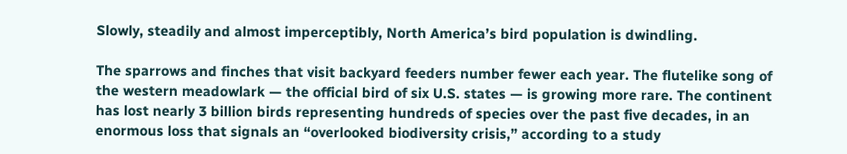Slowly, steadily and almost imperceptibly, North America’s bird population is dwindling.

The sparrows and finches that visit backyard feeders number fewer each year. The flutelike song of the western meadowlark — the official bird of six U.S. states — is growing more rare. The continent has lost nearly 3 billion birds representing hundreds of species over the past five decades, in an enormous loss that signals an “overlooked biodiversity crisis,” according to a study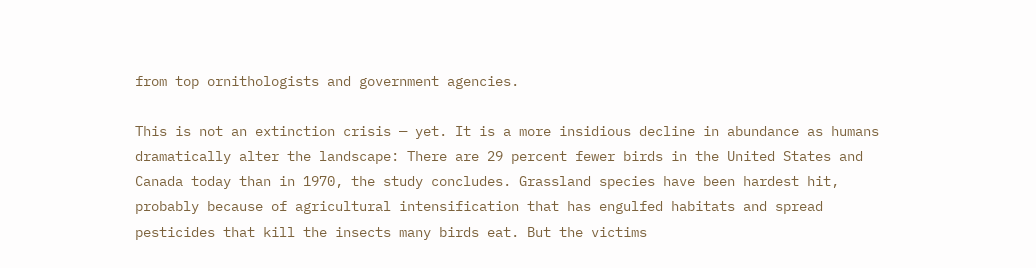from top ornithologists and government agencies.

This is not an extinction crisis — yet. It is a more insidious decline in abundance as humans dramatically alter the landscape: There are 29 percent fewer birds in the United States and Canada today than in 1970, the study concludes. Grassland species have been hardest hit, probably because of agricultural intensification that has engulfed habitats and spread pesticides that kill the insects many birds eat. But the victims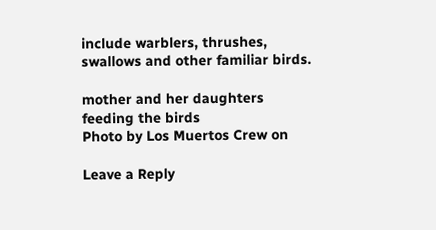include warblers, thrushes, swallows and other familiar birds.

mother and her daughters feeding the birds
Photo by Los Muertos Crew on

Leave a Reply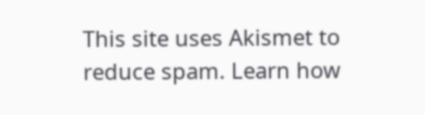This site uses Akismet to reduce spam. Learn how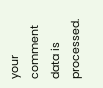your comment data is processed.